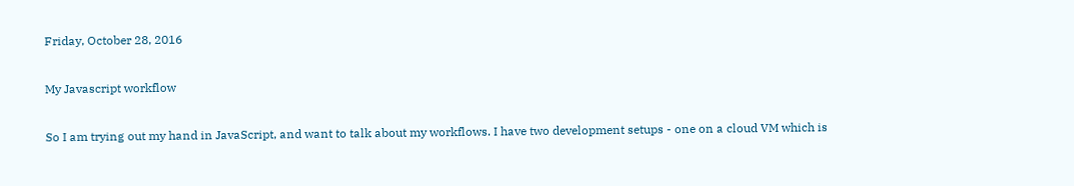Friday, October 28, 2016

My Javascript workflow

So I am trying out my hand in JavaScript, and want to talk about my workflows. I have two development setups - one on a cloud VM which is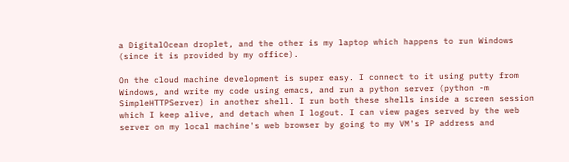a DigitalOcean droplet, and the other is my laptop which happens to run Windows (since it is provided by my office).

On the cloud machine development is super easy. I connect to it using putty from Windows, and write my code using emacs, and run a python server (python -m SimpleHTTPServer) in another shell. I run both these shells inside a screen session which I keep alive, and detach when I logout. I can view pages served by the web server on my local machine's web browser by going to my VM's IP address and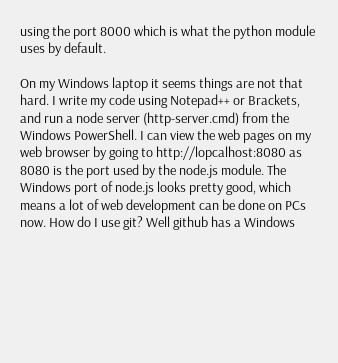using the port 8000 which is what the python module uses by default.

On my Windows laptop it seems things are not that hard. I write my code using Notepad++ or Brackets, and run a node server (http-server.cmd) from the Windows PowerShell. I can view the web pages on my web browser by going to http://lopcalhost:8080 as 8080 is the port used by the node.js module. The Windows port of node.js looks pretty good, which means a lot of web development can be done on PCs now. How do I use git? Well github has a Windows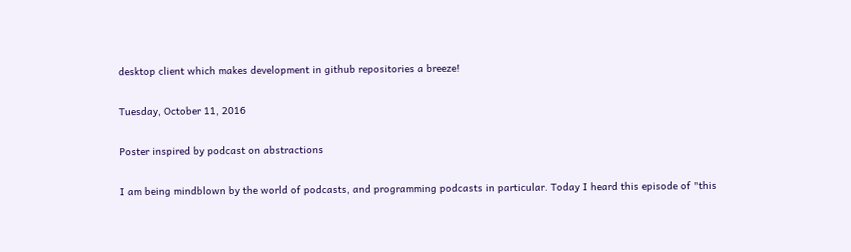desktop client which makes development in github repositories a breeze!

Tuesday, October 11, 2016

Poster inspired by podcast on abstractions

I am being mindblown by the world of podcasts, and programming podcasts in particular. Today I heard this episode of "this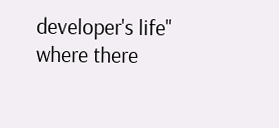developer's life" where there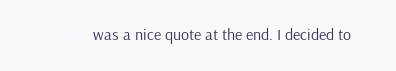was a nice quote at the end. I decided to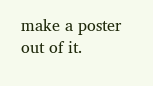make a poster out of it.